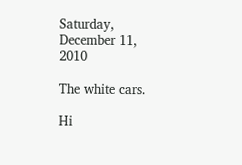Saturday, December 11, 2010

The white cars.

Hi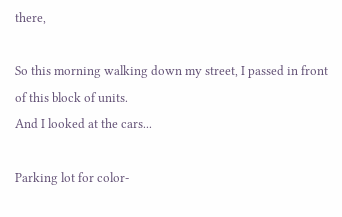there,

So this morning walking down my street, I passed in front of this block of units.
And I looked at the cars...

Parking lot for color-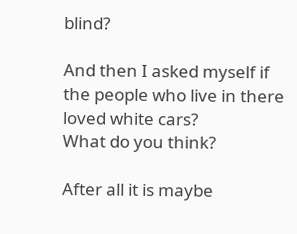blind?

And then I asked myself if the people who live in there loved white cars?
What do you think?

After all it is maybe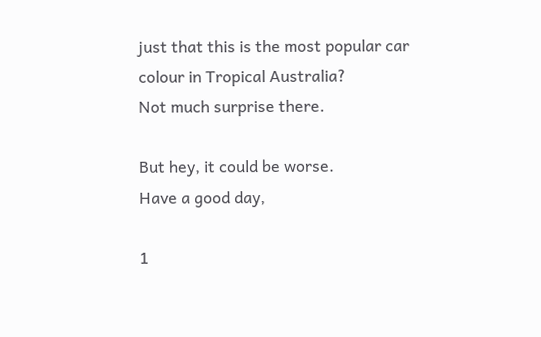just that this is the most popular car colour in Tropical Australia?
Not much surprise there.

But hey, it could be worse.
Have a good day,

1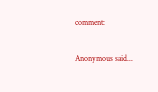comment:

Anonymous said...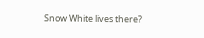Snow White lives there?